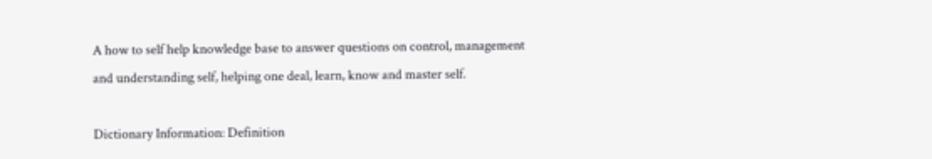A how to self help knowledge base to answer questions on control, management
and understanding self, helping one deal, learn, know and master self.

Dictionary Information: Definition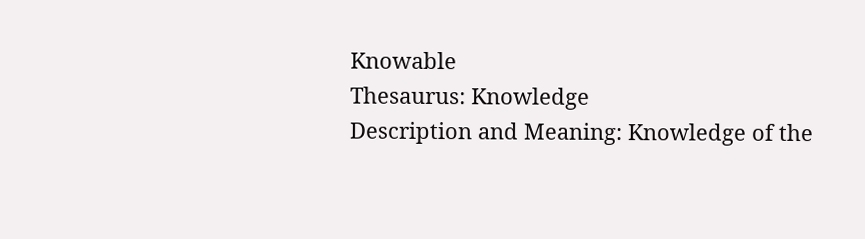Knowable
Thesaurus: Knowledge
Description and Meaning: Knowledge of the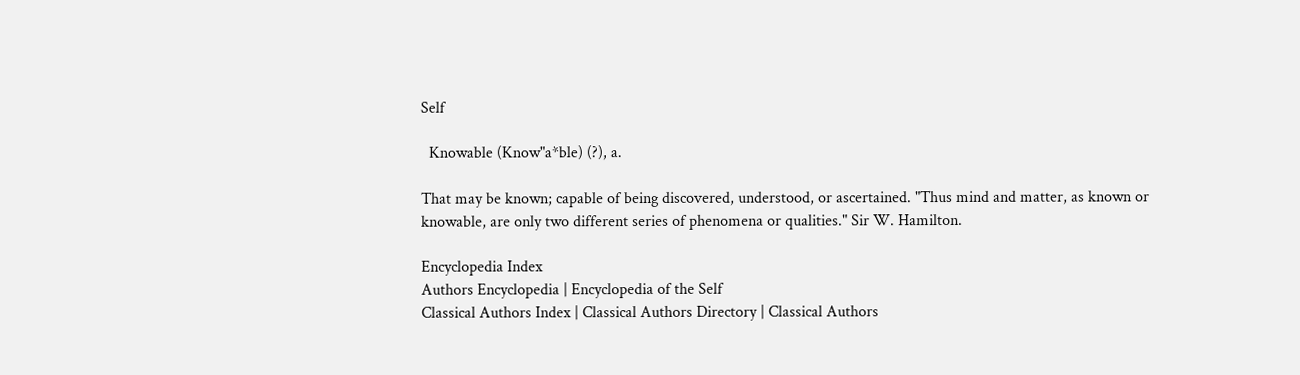Self

  Knowable (Know"a*ble) (?), a.

That may be known; capable of being discovered, understood, or ascertained. "Thus mind and matter, as known or knowable, are only two different series of phenomena or qualities." Sir W. Hamilton.

Encyclopedia Index
Authors Encyclopedia | Encyclopedia of the Self
Classical Authors Index | Classical Authors Directory | Classical Authors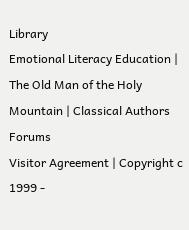Library
Emotional Literacy Education | The Old Man of the Holy Mountain | Classical Authors Forums
Visitor Agreement | Copyright c 1999 -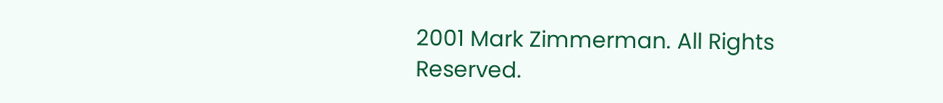2001 Mark Zimmerman. All Rights Reserved.